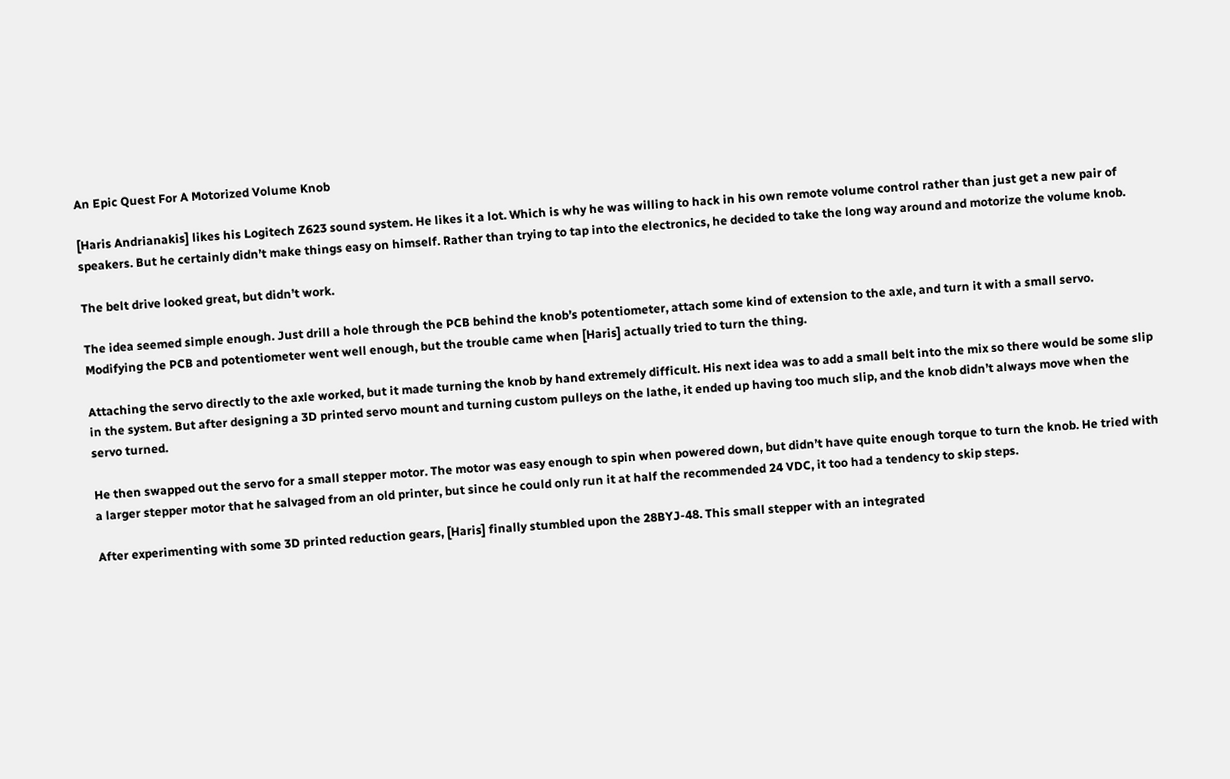An Epic Quest For A Motorized Volume Knob

[Haris Andrianakis] likes his Logitech Z623 sound system. He likes it a lot. Which is why he was willing to hack in his own remote volume control rather than just get a new pair of speakers. But he certainly didn’t make things easy on himself. Rather than trying to tap into the electronics, he decided to take the long way around and motorize the volume knob.

The belt drive looked great, but didn’t work.

The idea seemed simple enough. Just drill a hole through the PCB behind the knob’s potentiometer, attach some kind of extension to the axle, and turn it with a small servo. Modifying the PCB and potentiometer went well enough, but the trouble came when [Haris] actually tried to turn the thing.

Attaching the servo directly to the axle worked, but it made turning the knob by hand extremely difficult. His next idea was to add a small belt into the mix so there would be some slip in the system. But after designing a 3D printed servo mount and turning custom pulleys on the lathe, it ended up having too much slip, and the knob didn’t always move when the servo turned.

He then swapped out the servo for a small stepper motor. The motor was easy enough to spin when powered down, but didn’t have quite enough torque to turn the knob. He tried with a larger stepper motor that he salvaged from an old printer, but since he could only run it at half the recommended 24 VDC, it too had a tendency to skip steps.

After experimenting with some 3D printed reduction gears, [Haris] finally stumbled upon the 28BYJ-48. This small stepper with an integrated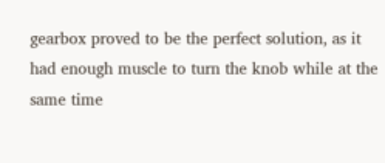gearbox proved to be the perfect solution, as it had enough muscle to turn the knob while at the same time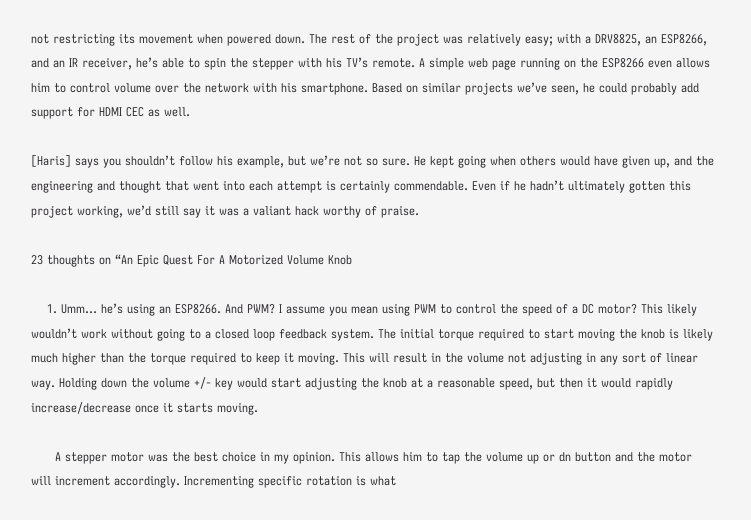not restricting its movement when powered down. The rest of the project was relatively easy; with a DRV8825, an ESP8266, and an IR receiver, he’s able to spin the stepper with his TV’s remote. A simple web page running on the ESP8266 even allows him to control volume over the network with his smartphone. Based on similar projects we’ve seen, he could probably add support for HDMI CEC as well.

[Haris] says you shouldn’t follow his example, but we’re not so sure. He kept going when others would have given up, and the engineering and thought that went into each attempt is certainly commendable. Even if he hadn’t ultimately gotten this project working, we’d still say it was a valiant hack worthy of praise.

23 thoughts on “An Epic Quest For A Motorized Volume Knob

    1. Umm… he’s using an ESP8266. And PWM? I assume you mean using PWM to control the speed of a DC motor? This likely wouldn’t work without going to a closed loop feedback system. The initial torque required to start moving the knob is likely much higher than the torque required to keep it moving. This will result in the volume not adjusting in any sort of linear way. Holding down the volume +/- key would start adjusting the knob at a reasonable speed, but then it would rapidly increase/decrease once it starts moving.

      A stepper motor was the best choice in my opinion. This allows him to tap the volume up or dn button and the motor will increment accordingly. Incrementing specific rotation is what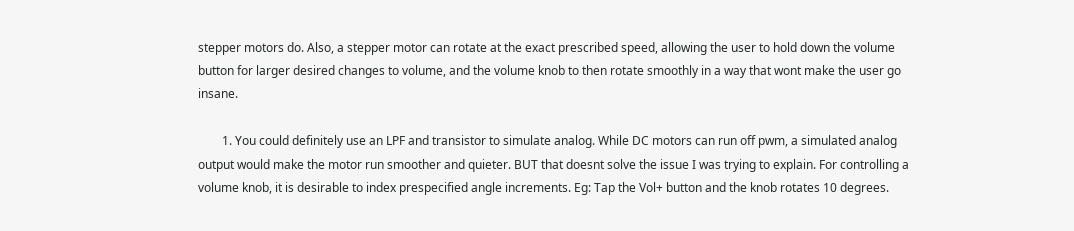stepper motors do. Also, a stepper motor can rotate at the exact prescribed speed, allowing the user to hold down the volume button for larger desired changes to volume, and the volume knob to then rotate smoothly in a way that wont make the user go insane.

        1. You could definitely use an LPF and transistor to simulate analog. While DC motors can run off pwm, a simulated analog output would make the motor run smoother and quieter. BUT that doesnt solve the issue I was trying to explain. For controlling a volume knob, it is desirable to index prespecified angle increments. Eg: Tap the Vol+ button and the knob rotates 10 degrees.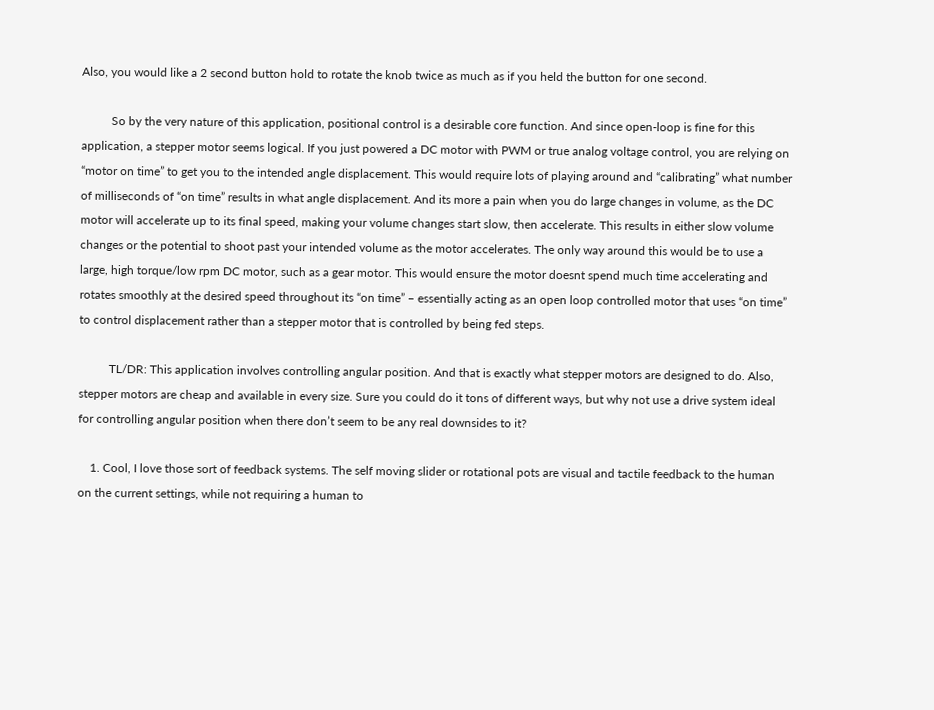Also, you would like a 2 second button hold to rotate the knob twice as much as if you held the button for one second.

          So by the very nature of this application, positional control is a desirable core function. And since open-loop is fine for this application, a stepper motor seems logical. If you just powered a DC motor with PWM or true analog voltage control, you are relying on “motor on time” to get you to the intended angle displacement. This would require lots of playing around and “calibrating” what number of milliseconds of “on time” results in what angle displacement. And its more a pain when you do large changes in volume, as the DC motor will accelerate up to its final speed, making your volume changes start slow, then accelerate. This results in either slow volume changes or the potential to shoot past your intended volume as the motor accelerates. The only way around this would be to use a large, high torque/low rpm DC motor, such as a gear motor. This would ensure the motor doesnt spend much time accelerating and rotates smoothly at the desired speed throughout its “on time” – essentially acting as an open loop controlled motor that uses “on time” to control displacement rather than a stepper motor that is controlled by being fed steps.

          TL/DR: This application involves controlling angular position. And that is exactly what stepper motors are designed to do. Also, stepper motors are cheap and available in every size. Sure you could do it tons of different ways, but why not use a drive system ideal for controlling angular position when there don’t seem to be any real downsides to it?

    1. Cool, I love those sort of feedback systems. The self moving slider or rotational pots are visual and tactile feedback to the human on the current settings, while not requiring a human to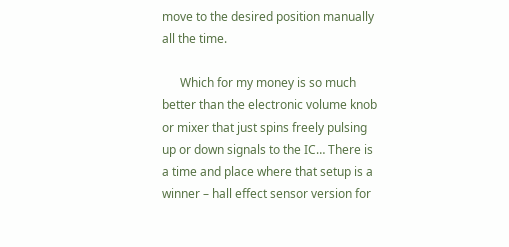move to the desired position manually all the time.

      Which for my money is so much better than the electronic volume knob or mixer that just spins freely pulsing up or down signals to the IC… There is a time and place where that setup is a winner – hall effect sensor version for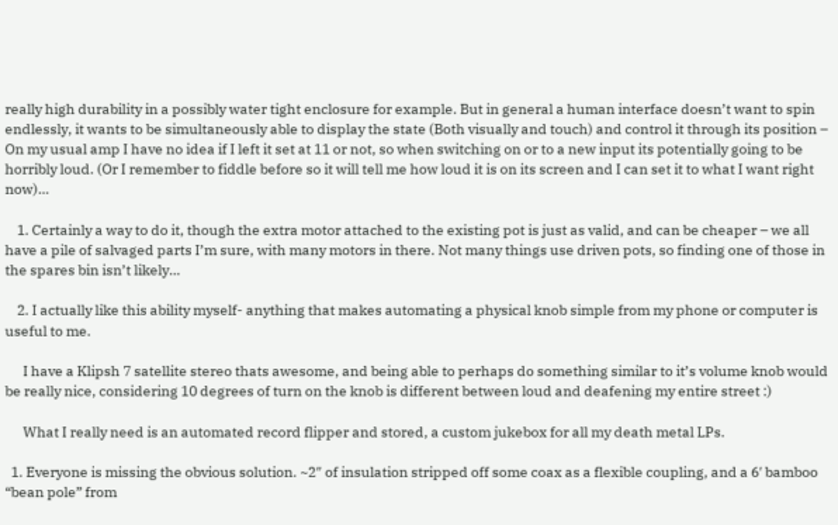really high durability in a possibly water tight enclosure for example. But in general a human interface doesn’t want to spin endlessly, it wants to be simultaneously able to display the state (Both visually and touch) and control it through its position – On my usual amp I have no idea if I left it set at 11 or not, so when switching on or to a new input its potentially going to be horribly loud. (Or I remember to fiddle before so it will tell me how loud it is on its screen and I can set it to what I want right now)…

    1. Certainly a way to do it, though the extra motor attached to the existing pot is just as valid, and can be cheaper – we all have a pile of salvaged parts I’m sure, with many motors in there. Not many things use driven pots, so finding one of those in the spares bin isn’t likely…

    2. I actually like this ability myself- anything that makes automating a physical knob simple from my phone or computer is useful to me.

      I have a Klipsh 7 satellite stereo thats awesome, and being able to perhaps do something similar to it’s volume knob would be really nice, considering 10 degrees of turn on the knob is different between loud and deafening my entire street :)

      What I really need is an automated record flipper and stored, a custom jukebox for all my death metal LPs.

  1. Everyone is missing the obvious solution. ~2″ of insulation stripped off some coax as a flexible coupling, and a 6′ bamboo “bean pole” from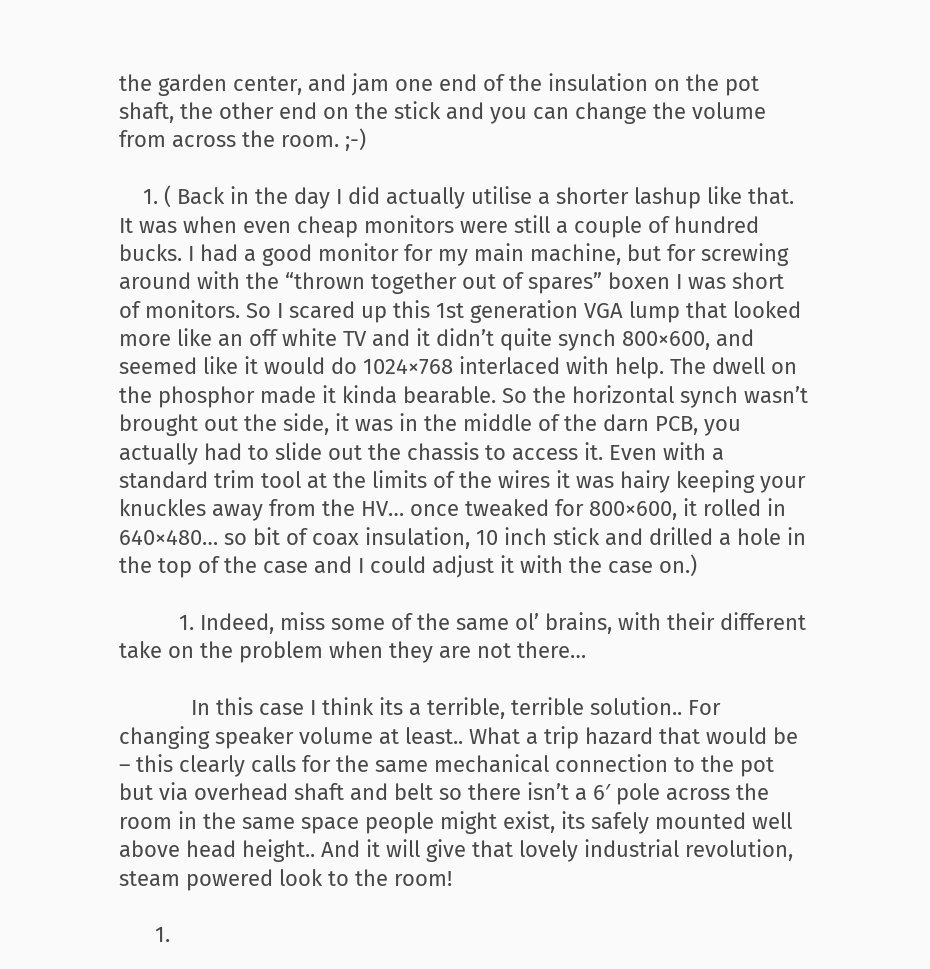the garden center, and jam one end of the insulation on the pot shaft, the other end on the stick and you can change the volume from across the room. ;-)

    1. ( Back in the day I did actually utilise a shorter lashup like that. It was when even cheap monitors were still a couple of hundred bucks. I had a good monitor for my main machine, but for screwing around with the “thrown together out of spares” boxen I was short of monitors. So I scared up this 1st generation VGA lump that looked more like an off white TV and it didn’t quite synch 800×600, and seemed like it would do 1024×768 interlaced with help. The dwell on the phosphor made it kinda bearable. So the horizontal synch wasn’t brought out the side, it was in the middle of the darn PCB, you actually had to slide out the chassis to access it. Even with a standard trim tool at the limits of the wires it was hairy keeping your knuckles away from the HV… once tweaked for 800×600, it rolled in 640×480… so bit of coax insulation, 10 inch stick and drilled a hole in the top of the case and I could adjust it with the case on.)

          1. Indeed, miss some of the same ol’ brains, with their different take on the problem when they are not there…

            In this case I think its a terrible, terrible solution.. For changing speaker volume at least.. What a trip hazard that would be – this clearly calls for the same mechanical connection to the pot but via overhead shaft and belt so there isn’t a 6′ pole across the room in the same space people might exist, its safely mounted well above head height.. And it will give that lovely industrial revolution, steam powered look to the room!

      1.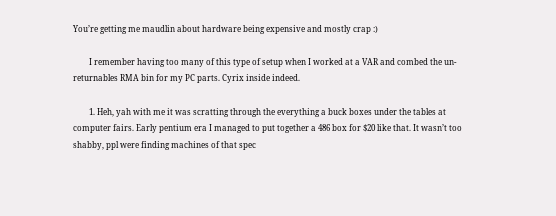You’re getting me maudlin about hardware being expensive and mostly crap :)

        I remember having too many of this type of setup when I worked at a VAR and combed the un-returnables RMA bin for my PC parts. Cyrix inside indeed.

        1. Heh, yah with me it was scratting through the everything a buck boxes under the tables at computer fairs. Early pentium era I managed to put together a 486 box for $20 like that. It wasn’t too shabby, ppl were finding machines of that spec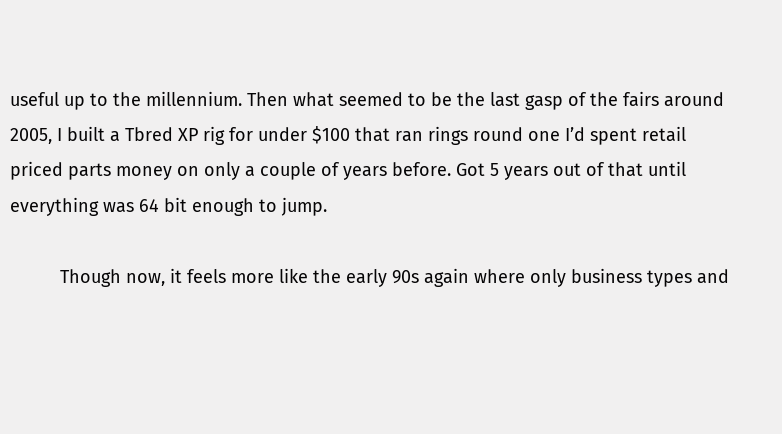useful up to the millennium. Then what seemed to be the last gasp of the fairs around 2005, I built a Tbred XP rig for under $100 that ran rings round one I’d spent retail priced parts money on only a couple of years before. Got 5 years out of that until everything was 64 bit enough to jump.

          Though now, it feels more like the early 90s again where only business types and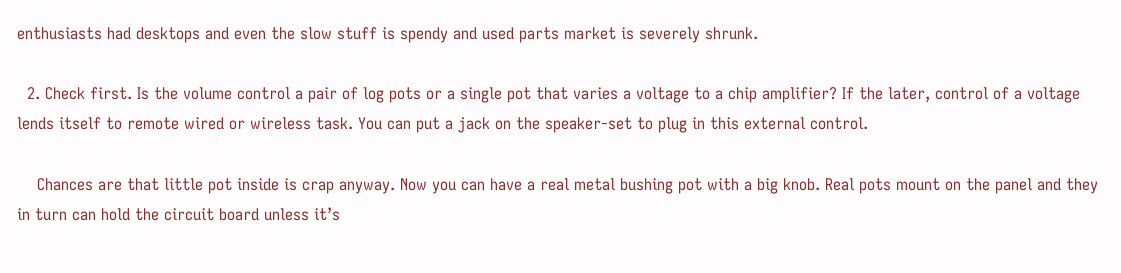enthusiasts had desktops and even the slow stuff is spendy and used parts market is severely shrunk.

  2. Check first. Is the volume control a pair of log pots or a single pot that varies a voltage to a chip amplifier? If the later, control of a voltage lends itself to remote wired or wireless task. You can put a jack on the speaker-set to plug in this external control.

    Chances are that little pot inside is crap anyway. Now you can have a real metal bushing pot with a big knob. Real pots mount on the panel and they in turn can hold the circuit board unless it’s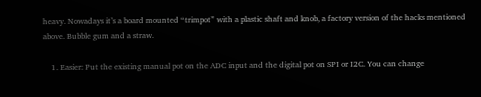heavy. Nowadays it’s a board mounted “trimpot” with a plastic shaft and knob, a factory version of the hacks mentioned above. Bubble gum and a straw.

    1. Easier: Put the existing manual pot on the ADC input and the digital pot on SPI or I2C. You can change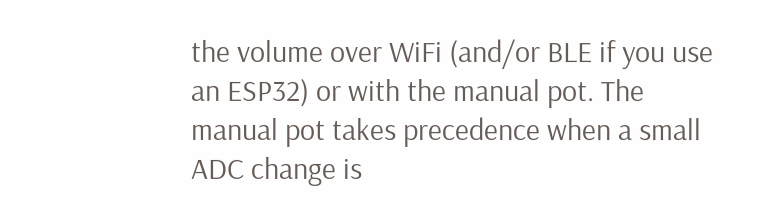the volume over WiFi (and/or BLE if you use an ESP32) or with the manual pot. The manual pot takes precedence when a small ADC change is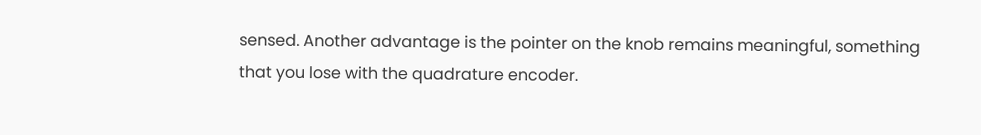sensed. Another advantage is the pointer on the knob remains meaningful, something that you lose with the quadrature encoder.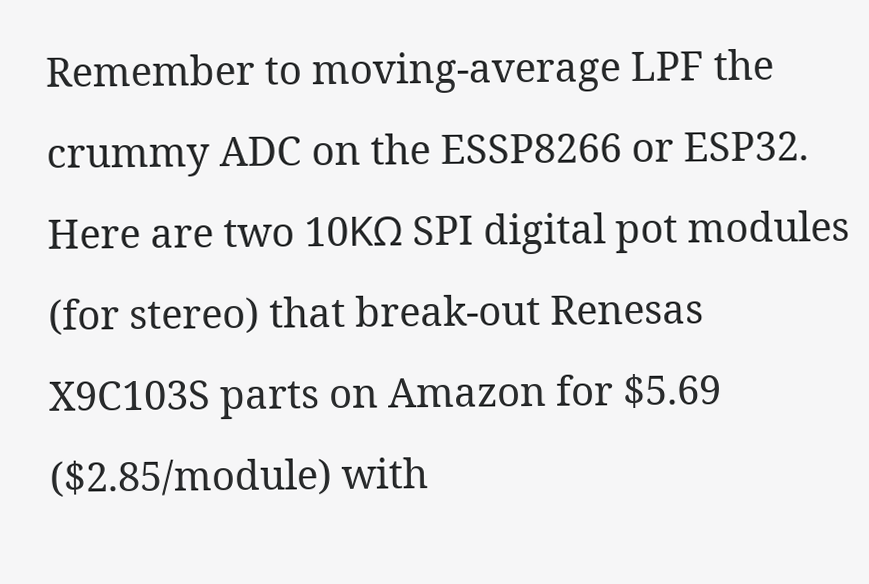Remember to moving-average LPF the crummy ADC on the ESSP8266 or ESP32. Here are two 10KΩ SPI digital pot modules (for stereo) that break-out Renesas X9C103S parts on Amazon for $5.69 ($2.85/module) with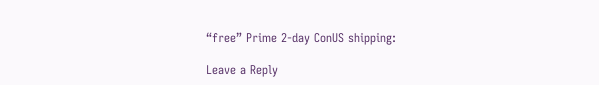“free” Prime 2-day ConUS shipping:

Leave a Reply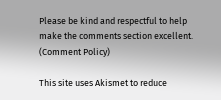Please be kind and respectful to help make the comments section excellent. (Comment Policy)

This site uses Akismet to reduce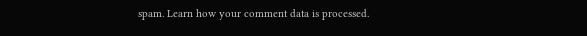spam. Learn how your comment data is processed.